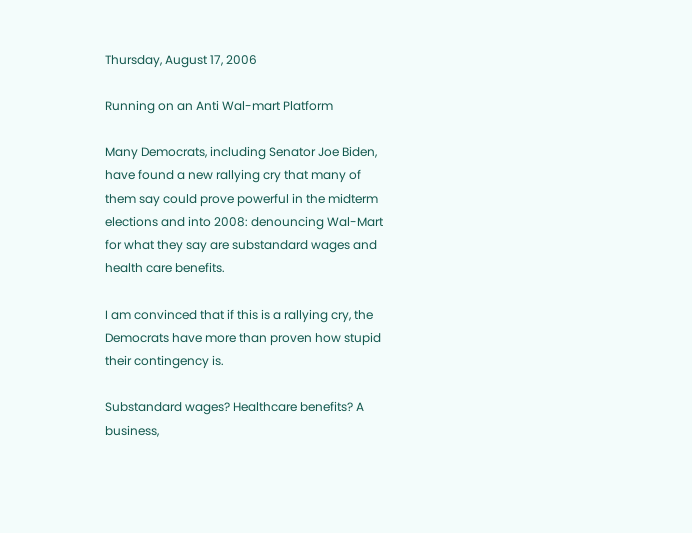Thursday, August 17, 2006

Running on an Anti Wal-mart Platform

Many Democrats, including Senator Joe Biden, have found a new rallying cry that many of them say could prove powerful in the midterm elections and into 2008: denouncing Wal-Mart for what they say are substandard wages and health care benefits.

I am convinced that if this is a rallying cry, the Democrats have more than proven how stupid their contingency is.

Substandard wages? Healthcare benefits? A business,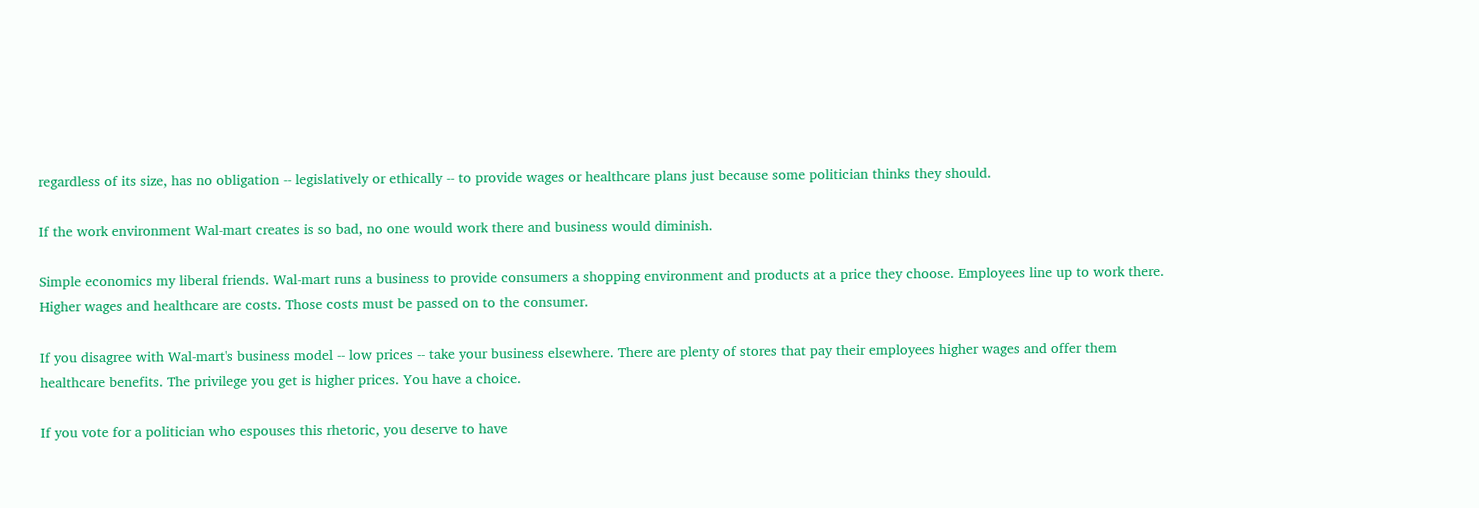regardless of its size, has no obligation -- legislatively or ethically -- to provide wages or healthcare plans just because some politician thinks they should.

If the work environment Wal-mart creates is so bad, no one would work there and business would diminish.

Simple economics my liberal friends. Wal-mart runs a business to provide consumers a shopping environment and products at a price they choose. Employees line up to work there. Higher wages and healthcare are costs. Those costs must be passed on to the consumer.

If you disagree with Wal-mart's business model -- low prices -- take your business elsewhere. There are plenty of stores that pay their employees higher wages and offer them healthcare benefits. The privilege you get is higher prices. You have a choice.

If you vote for a politician who espouses this rhetoric, you deserve to have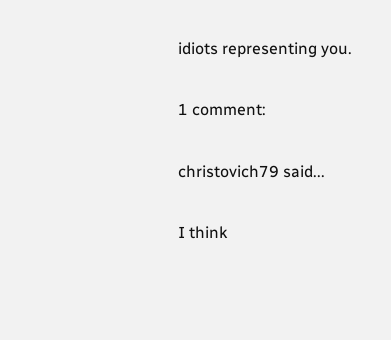idiots representing you.

1 comment:

christovich79 said...

I think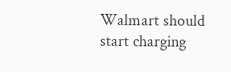Walmart should start charging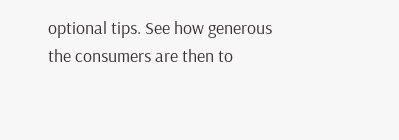optional tips. See how generous the consumers are then to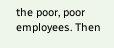the poor, poor employees. Then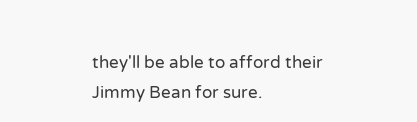they'll be able to afford their Jimmy Bean for sure.